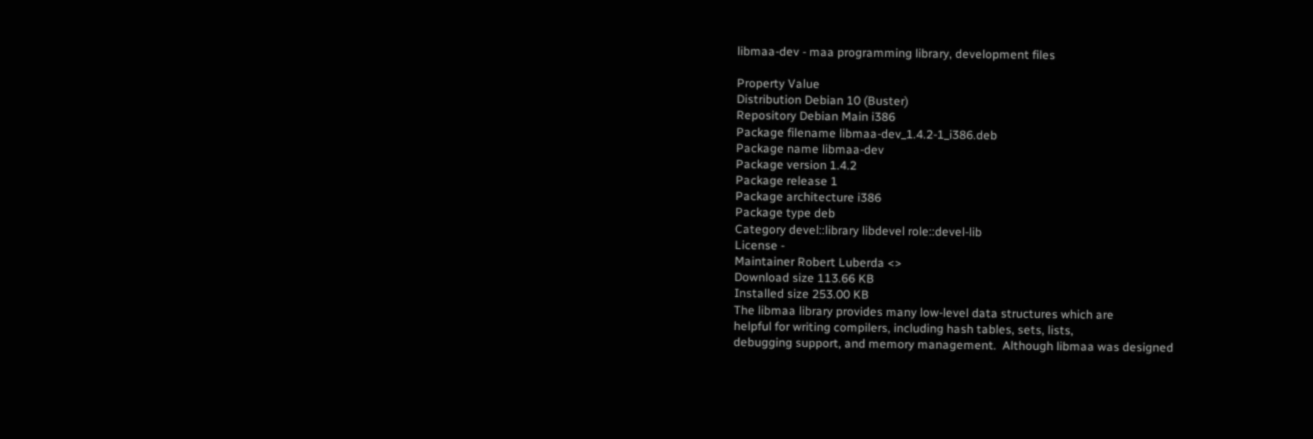libmaa-dev - maa programming library, development files

Property Value
Distribution Debian 10 (Buster)
Repository Debian Main i386
Package filename libmaa-dev_1.4.2-1_i386.deb
Package name libmaa-dev
Package version 1.4.2
Package release 1
Package architecture i386
Package type deb
Category devel::library libdevel role::devel-lib
License -
Maintainer Robert Luberda <>
Download size 113.66 KB
Installed size 253.00 KB
The libmaa library provides many low-level data structures which are
helpful for writing compilers, including hash tables, sets, lists,
debugging support, and memory management.  Although libmaa was designed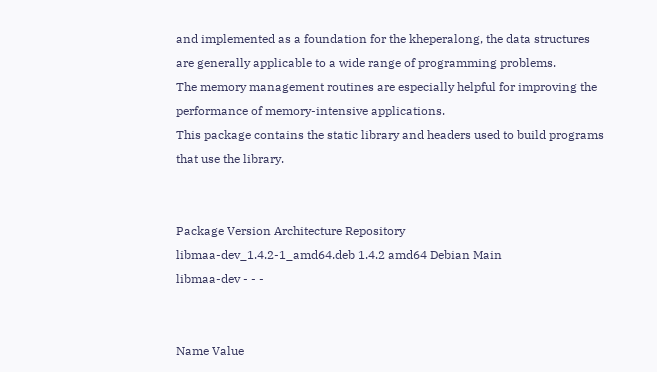and implemented as a foundation for the kheperalong, the data structures
are generally applicable to a wide range of programming problems.
The memory management routines are especially helpful for improving the
performance of memory-intensive applications.
This package contains the static library and headers used to build programs
that use the library.


Package Version Architecture Repository
libmaa-dev_1.4.2-1_amd64.deb 1.4.2 amd64 Debian Main
libmaa-dev - - -


Name Value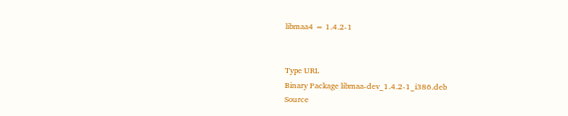libmaa4 = 1.4.2-1


Type URL
Binary Package libmaa-dev_1.4.2-1_i386.deb
Source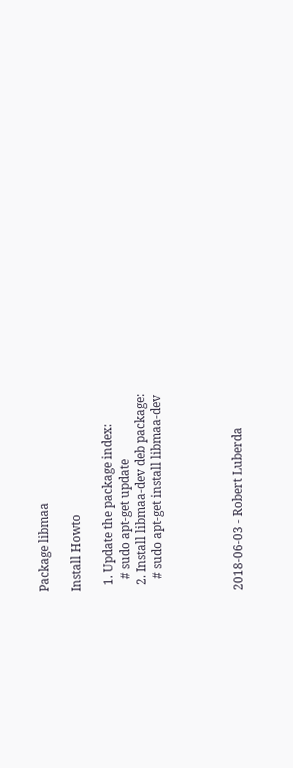Package libmaa

Install Howto

  1. Update the package index:
    # sudo apt-get update
  2. Install libmaa-dev deb package:
    # sudo apt-get install libmaa-dev




2018-06-03 - Robert Luberda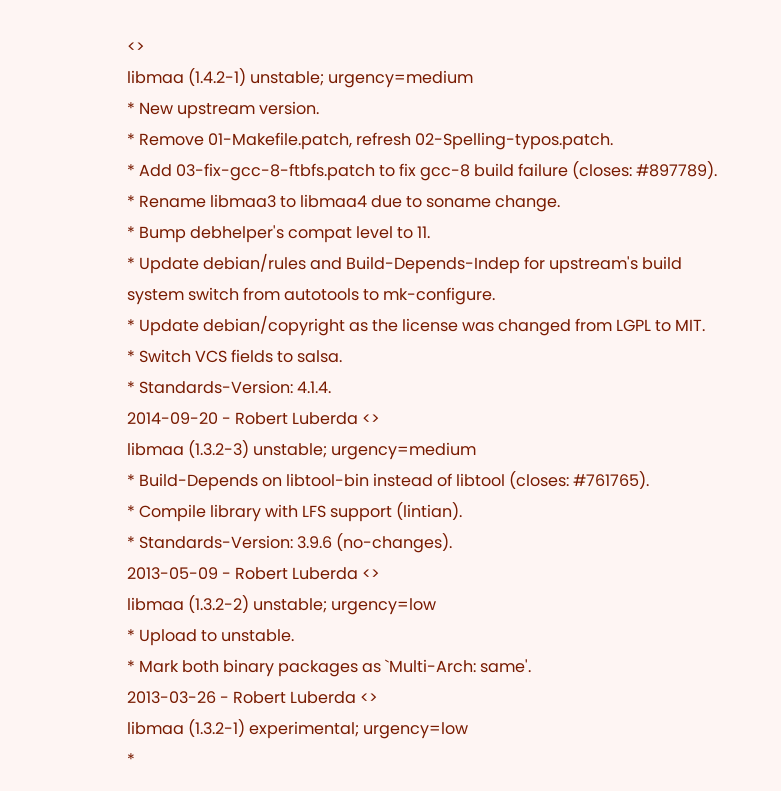<>
libmaa (1.4.2-1) unstable; urgency=medium
* New upstream version.
* Remove 01-Makefile.patch, refresh 02-Spelling-typos.patch.
* Add 03-fix-gcc-8-ftbfs.patch to fix gcc-8 build failure (closes: #897789).
* Rename libmaa3 to libmaa4 due to soname change.
* Bump debhelper's compat level to 11.
* Update debian/rules and Build-Depends-Indep for upstream's build
system switch from autotools to mk-configure.
* Update debian/copyright as the license was changed from LGPL to MIT.
* Switch VCS fields to salsa.
* Standards-Version: 4.1.4.
2014-09-20 - Robert Luberda <>
libmaa (1.3.2-3) unstable; urgency=medium
* Build-Depends on libtool-bin instead of libtool (closes: #761765).
* Compile library with LFS support (lintian).
* Standards-Version: 3.9.6 (no-changes).
2013-05-09 - Robert Luberda <>
libmaa (1.3.2-2) unstable; urgency=low
* Upload to unstable.
* Mark both binary packages as `Multi-Arch: same'.
2013-03-26 - Robert Luberda <>
libmaa (1.3.2-1) experimental; urgency=low
*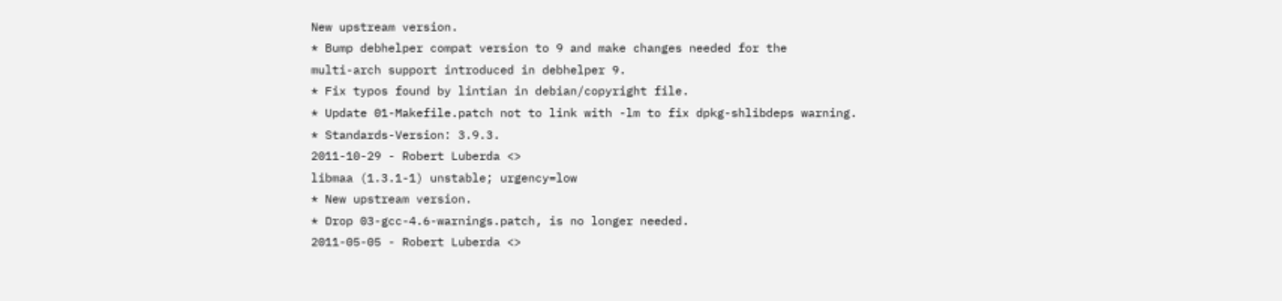New upstream version.
* Bump debhelper compat version to 9 and make changes needed for the
multi-arch support introduced in debhelper 9.
* Fix typos found by lintian in debian/copyright file.
* Update 01-Makefile.patch not to link with -lm to fix dpkg-shlibdeps warning.
* Standards-Version: 3.9.3.
2011-10-29 - Robert Luberda <>
libmaa (1.3.1-1) unstable; urgency=low
* New upstream version.
* Drop 03-gcc-4.6-warnings.patch, is no longer needed.
2011-05-05 - Robert Luberda <>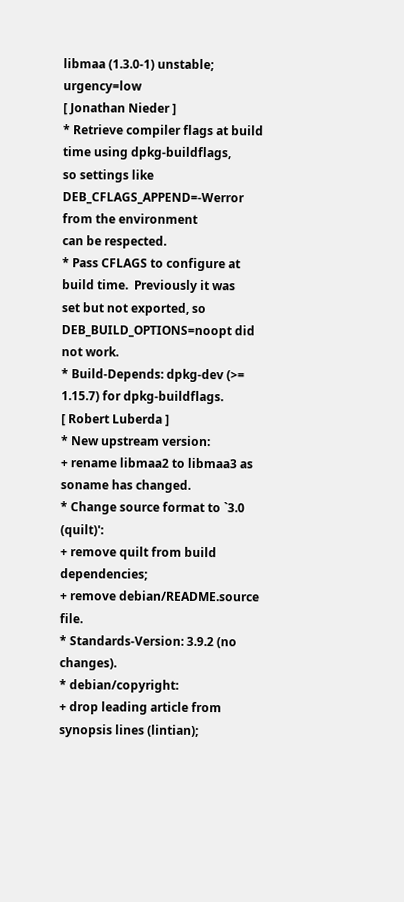libmaa (1.3.0-1) unstable; urgency=low
[ Jonathan Nieder ]
* Retrieve compiler flags at build time using dpkg-buildflags,
so settings like DEB_CFLAGS_APPEND=-Werror from the environment
can be respected.
* Pass CFLAGS to configure at build time.  Previously it was
set but not exported, so DEB_BUILD_OPTIONS=noopt did not work.
* Build-Depends: dpkg-dev (>= 1.15.7) for dpkg-buildflags.
[ Robert Luberda ]
* New upstream version:
+ rename libmaa2 to libmaa3 as soname has changed.
* Change source format to `3.0 (quilt)':
+ remove quilt from build dependencies;
+ remove debian/README.source file.
* Standards-Version: 3.9.2 (no changes).
* debian/copyright:
+ drop leading article from synopsis lines (lintian);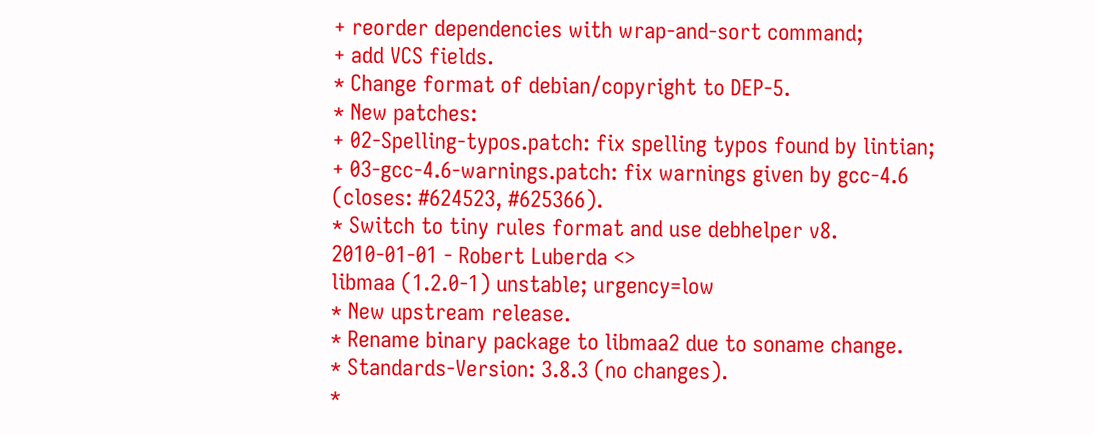+ reorder dependencies with wrap-and-sort command;
+ add VCS fields.
* Change format of debian/copyright to DEP-5.
* New patches:
+ 02-Spelling-typos.patch: fix spelling typos found by lintian;
+ 03-gcc-4.6-warnings.patch: fix warnings given by gcc-4.6
(closes: #624523, #625366).
* Switch to tiny rules format and use debhelper v8.
2010-01-01 - Robert Luberda <>
libmaa (1.2.0-1) unstable; urgency=low
* New upstream release.
* Rename binary package to libmaa2 due to soname change.
* Standards-Version: 3.8.3 (no changes).
*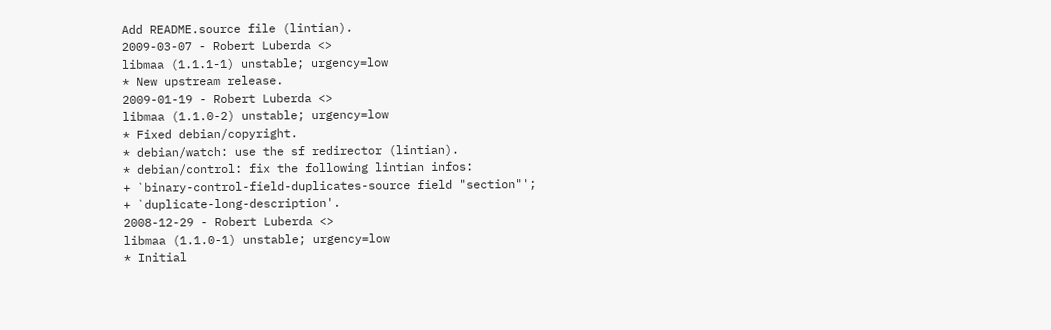Add README.source file (lintian).
2009-03-07 - Robert Luberda <>
libmaa (1.1.1-1) unstable; urgency=low
* New upstream release.
2009-01-19 - Robert Luberda <>
libmaa (1.1.0-2) unstable; urgency=low
* Fixed debian/copyright.
* debian/watch: use the sf redirector (lintian).
* debian/control: fix the following lintian infos:
+ `binary-control-field-duplicates-source field "section"';
+ `duplicate-long-description'.
2008-12-29 - Robert Luberda <>
libmaa (1.1.0-1) unstable; urgency=low
* Initial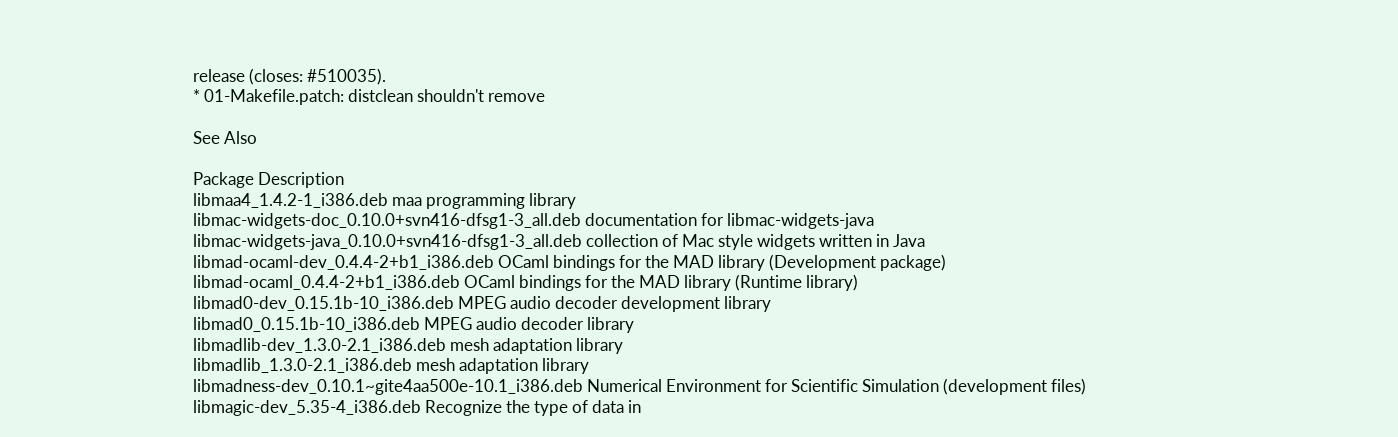release (closes: #510035).
* 01-Makefile.patch: distclean shouldn't remove

See Also

Package Description
libmaa4_1.4.2-1_i386.deb maa programming library
libmac-widgets-doc_0.10.0+svn416-dfsg1-3_all.deb documentation for libmac-widgets-java
libmac-widgets-java_0.10.0+svn416-dfsg1-3_all.deb collection of Mac style widgets written in Java
libmad-ocaml-dev_0.4.4-2+b1_i386.deb OCaml bindings for the MAD library (Development package)
libmad-ocaml_0.4.4-2+b1_i386.deb OCaml bindings for the MAD library (Runtime library)
libmad0-dev_0.15.1b-10_i386.deb MPEG audio decoder development library
libmad0_0.15.1b-10_i386.deb MPEG audio decoder library
libmadlib-dev_1.3.0-2.1_i386.deb mesh adaptation library
libmadlib_1.3.0-2.1_i386.deb mesh adaptation library
libmadness-dev_0.10.1~gite4aa500e-10.1_i386.deb Numerical Environment for Scientific Simulation (development files)
libmagic-dev_5.35-4_i386.deb Recognize the type of data in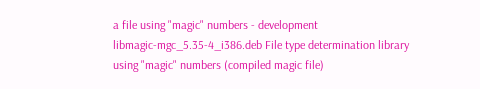a file using "magic" numbers - development
libmagic-mgc_5.35-4_i386.deb File type determination library using "magic" numbers (compiled magic file)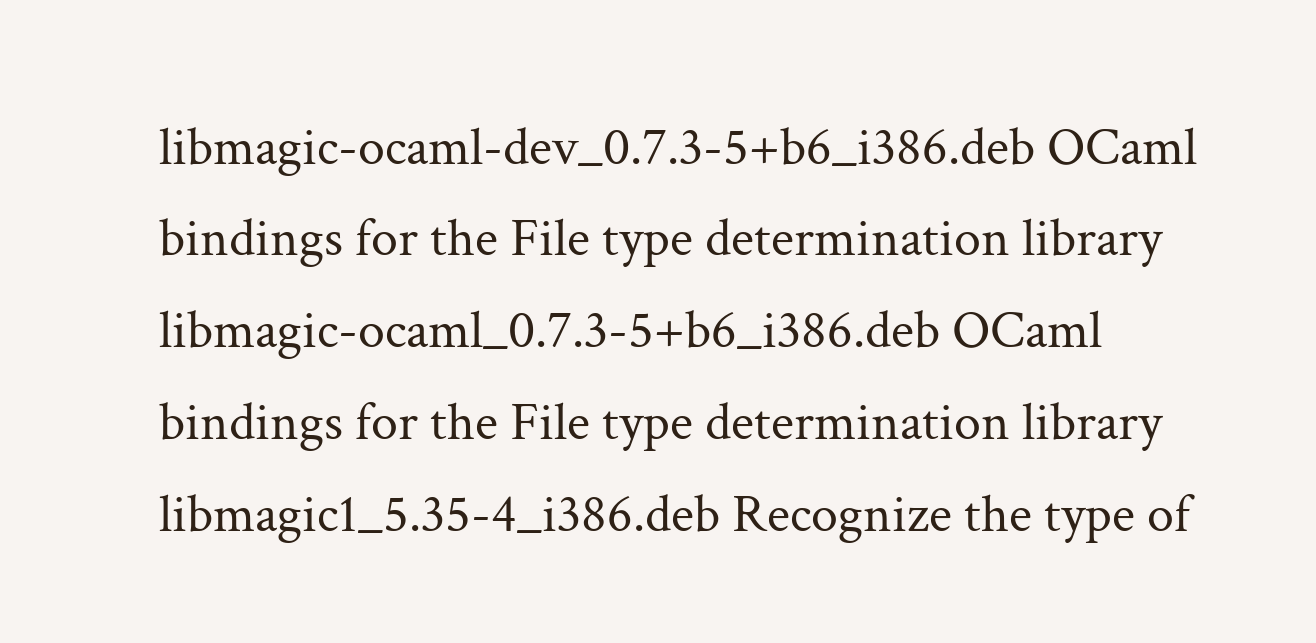libmagic-ocaml-dev_0.7.3-5+b6_i386.deb OCaml bindings for the File type determination library
libmagic-ocaml_0.7.3-5+b6_i386.deb OCaml bindings for the File type determination library
libmagic1_5.35-4_i386.deb Recognize the type of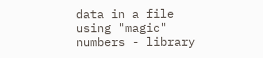data in a file using "magic" numbers - library